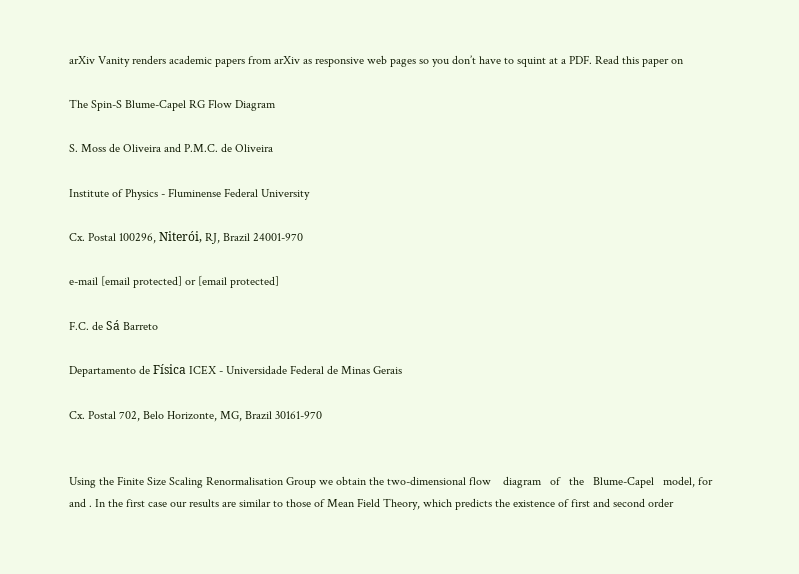arXiv Vanity renders academic papers from arXiv as responsive web pages so you don’t have to squint at a PDF. Read this paper on

The Spin-S Blume-Capel RG Flow Diagram

S. Moss de Oliveira and P.M.C. de Oliveira

Institute of Physics - Fluminense Federal University

Cx. Postal 100296, Niterói, RJ, Brazil 24001-970

e-mail [email protected] or [email protected]

F.C. de Sá Barreto

Departamento de Física ICEX - Universidade Federal de Minas Gerais

Cx. Postal 702, Belo Horizonte, MG, Brazil 30161-970


Using the Finite Size Scaling Renormalisation Group we obtain the two-dimensional flow    diagram   of   the   Blume-Capel   model, for and . In the first case our results are similar to those of Mean Field Theory, which predicts the existence of first and second order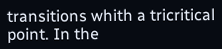transitions whith a tricritical point. In the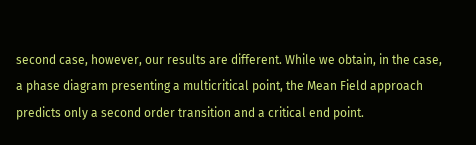second case, however, our results are different. While we obtain, in the case, a phase diagram presenting a multicritical point, the Mean Field approach predicts only a second order transition and a critical end point.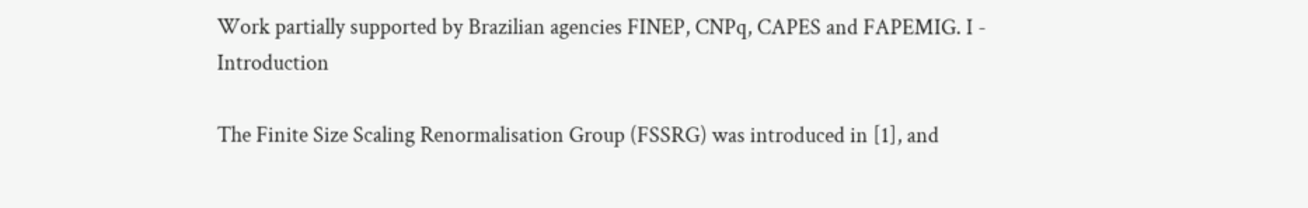Work partially supported by Brazilian agencies FINEP, CNPq, CAPES and FAPEMIG. I - Introduction

The Finite Size Scaling Renormalisation Group (FSSRG) was introduced in [1], and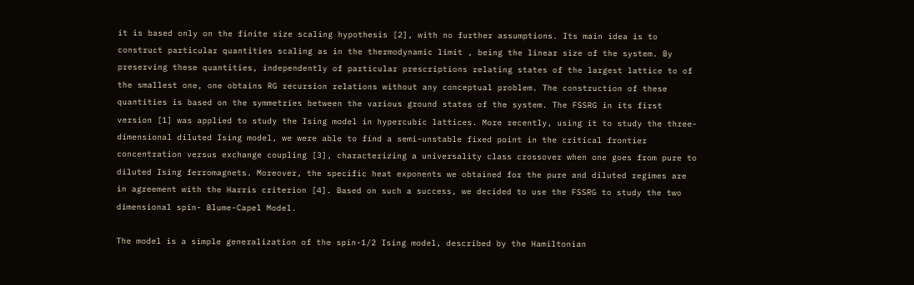it is based only on the finite size scaling hypothesis [2], with no further assumptions. Its main idea is to construct particular quantities scaling as in the thermodynamic limit , being the linear size of the system. By preserving these quantities, independently of particular prescriptions relating states of the largest lattice to of the smallest one, one obtains RG recursion relations without any conceptual problem. The construction of these quantities is based on the symmetries between the various ground states of the system. The FSSRG in its first version [1] was applied to study the Ising model in hypercubic lattices. More recently, using it to study the three-dimensional diluted Ising model, we were able to find a semi-unstable fixed point in the critical frontier concentration versus exchange coupling [3], characterizing a universality class crossover when one goes from pure to diluted Ising ferromagnets. Moreover, the specific heat exponents we obtained for the pure and diluted regimes are in agreement with the Harris criterion [4]. Based on such a success, we decided to use the FSSRG to study the two dimensional spin- Blume-Capel Model.

The model is a simple generalization of the spin-1/2 Ising model, described by the Hamiltonian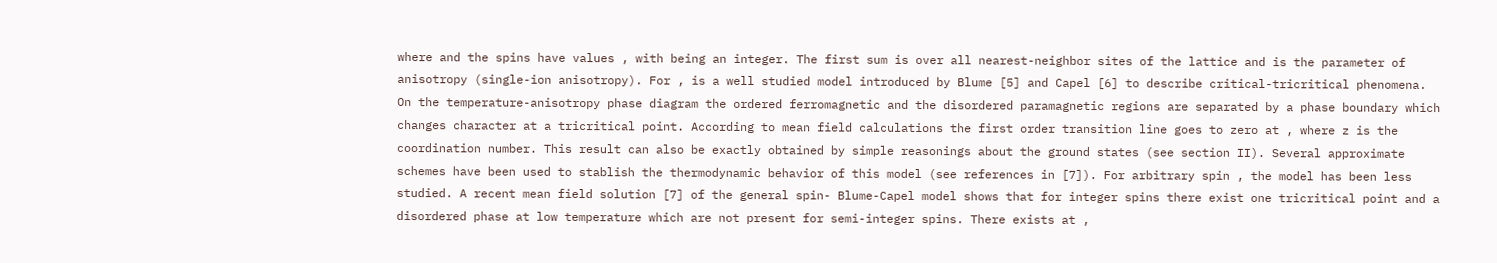where and the spins have values , with being an integer. The first sum is over all nearest-neighbor sites of the lattice and is the parameter of anisotropy (single-ion anisotropy). For , is a well studied model introduced by Blume [5] and Capel [6] to describe critical-tricritical phenomena. On the temperature-anisotropy phase diagram the ordered ferromagnetic and the disordered paramagnetic regions are separated by a phase boundary which changes character at a tricritical point. According to mean field calculations the first order transition line goes to zero at , where z is the coordination number. This result can also be exactly obtained by simple reasonings about the ground states (see section II). Several approximate schemes have been used to stablish the thermodynamic behavior of this model (see references in [7]). For arbitrary spin , the model has been less studied. A recent mean field solution [7] of the general spin- Blume-Capel model shows that for integer spins there exist one tricritical point and a disordered phase at low temperature which are not present for semi-integer spins. There exists at ,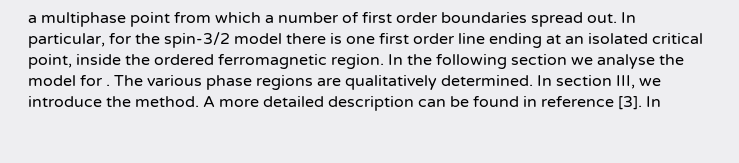a multiphase point from which a number of first order boundaries spread out. In particular, for the spin-3/2 model there is one first order line ending at an isolated critical point, inside the ordered ferromagnetic region. In the following section we analyse the model for . The various phase regions are qualitatively determined. In section III, we introduce the method. A more detailed description can be found in reference [3]. In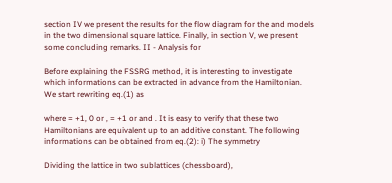section IV we present the results for the flow diagram for the and models in the two dimensional square lattice. Finally, in section V, we present some concluding remarks. II - Analysis for

Before explaining the FSSRG method, it is interesting to investigate which informations can be extracted in advance from the Hamiltonian. We start rewriting eq.(1) as

where = +1, 0 or , = +1 or and . It is easy to verify that these two Hamiltonians are equivalent up to an additive constant. The following informations can be obtained from eq.(2): i) The symmetry

Dividing the lattice in two sublattices (chessboard),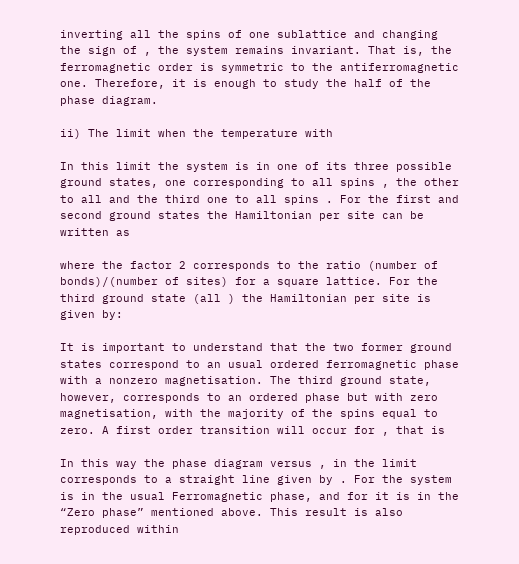inverting all the spins of one sublattice and changing the sign of , the system remains invariant. That is, the ferromagnetic order is symmetric to the antiferromagnetic one. Therefore, it is enough to study the half of the phase diagram.

ii) The limit when the temperature with

In this limit the system is in one of its three possible ground states, one corresponding to all spins , the other to all and the third one to all spins . For the first and second ground states the Hamiltonian per site can be written as

where the factor 2 corresponds to the ratio (number of bonds)/(number of sites) for a square lattice. For the third ground state (all ) the Hamiltonian per site is given by:

It is important to understand that the two former ground states correspond to an usual ordered ferromagnetic phase with a nonzero magnetisation. The third ground state, however, corresponds to an ordered phase but with zero magnetisation, with the majority of the spins equal to zero. A first order transition will occur for , that is

In this way the phase diagram versus , in the limit corresponds to a straight line given by . For the system is in the usual Ferromagnetic phase, and for it is in the “Zero phase” mentioned above. This result is also reproduced within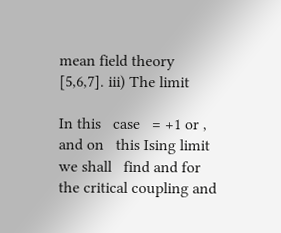mean field theory [5,6,7]. iii) The limit

In this   case   = +1 or ,   and on   this Ising limit we shall   find and for the critical coupling and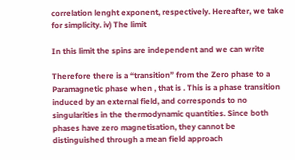correlation lenght exponent, respectively. Hereafter, we take for simplicity. iv) The limit

In this limit the spins are independent and we can write

Therefore there is a “transition” from the Zero phase to a Paramagnetic phase when , that is . This is a phase transition induced by an external field, and corresponds to no singularities in the thermodynamic quantities. Since both phases have zero magnetisation, they cannot be distinguished through a mean field approach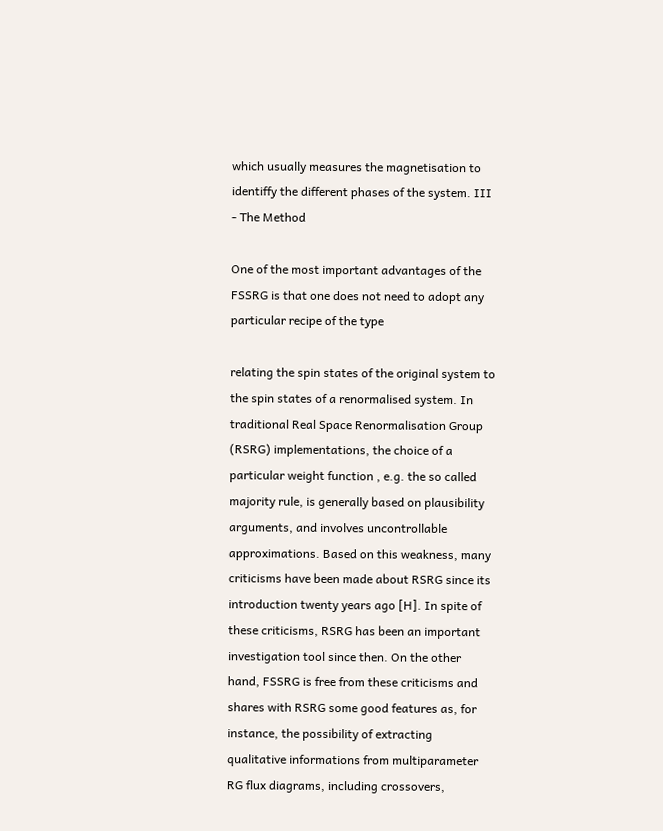which usually measures the magnetisation to identiffy the different phases of the system. III - The Method

One of the most important advantages of the FSSRG is that one does not need to adopt any particular recipe of the type

relating the spin states of the original system to the spin states of a renormalised system. In traditional Real Space Renormalisation Group (RSRG) implementations, the choice of a particular weight function , e.g. the so called majority rule, is generally based on plausibility arguments, and involves uncontrollable approximations. Based on this weakness, many criticisms have been made about RSRG since its introduction twenty years ago [H]. In spite of these criticisms, RSRG has been an important investigation tool since then. On the other hand, FSSRG is free from these criticisms and shares with RSRG some good features as, for instance, the possibility of extracting qualitative informations from multiparameter RG flux diagrams, including crossovers,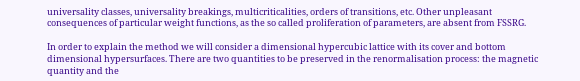universality classes, universality breakings, multicriticalities, orders of transitions, etc. Other unpleasant consequences of particular weight functions, as the so called proliferation of parameters, are absent from FSSRG.

In order to explain the method we will consider a dimensional hypercubic lattice with its cover and bottom dimensional hypersurfaces. There are two quantities to be preserved in the renormalisation process: the magnetic quantity and the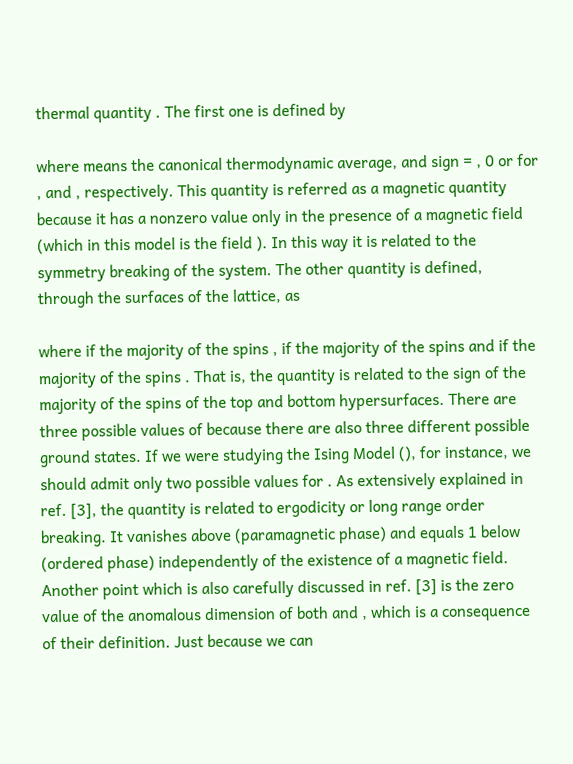thermal quantity . The first one is defined by

where means the canonical thermodynamic average, and sign = , 0 or for , and , respectively. This quantity is referred as a magnetic quantity because it has a nonzero value only in the presence of a magnetic field (which in this model is the field ). In this way it is related to the symmetry breaking of the system. The other quantity is defined, through the surfaces of the lattice, as

where if the majority of the spins , if the majority of the spins and if the majority of the spins . That is, the quantity is related to the sign of the majority of the spins of the top and bottom hypersurfaces. There are three possible values of because there are also three different possible ground states. If we were studying the Ising Model (), for instance, we should admit only two possible values for . As extensively explained in ref. [3], the quantity is related to ergodicity or long range order breaking. It vanishes above (paramagnetic phase) and equals 1 below (ordered phase) independently of the existence of a magnetic field. Another point which is also carefully discussed in ref. [3] is the zero value of the anomalous dimension of both and , which is a consequence of their definition. Just because we can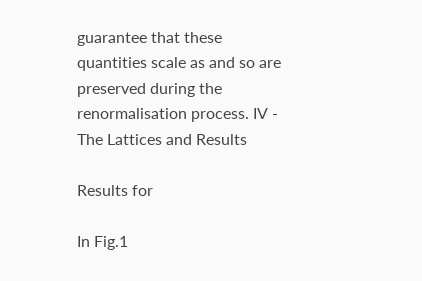guarantee that these quantities scale as and so are preserved during the renormalisation process. IV - The Lattices and Results

Results for

In Fig.1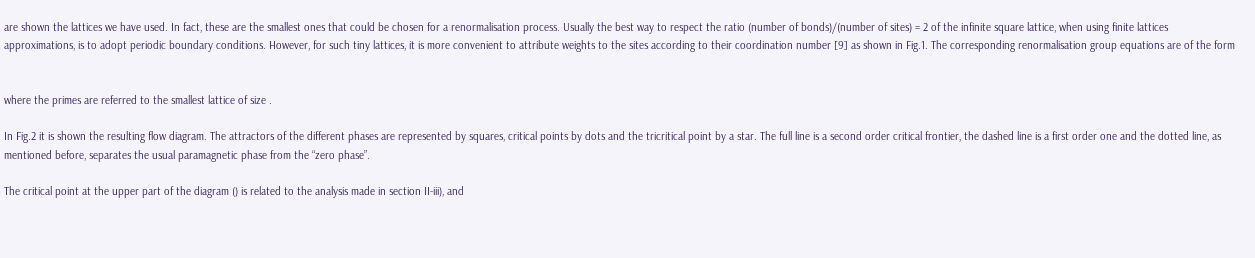are shown the lattices we have used. In fact, these are the smallest ones that could be chosen for a renormalisation process. Usually the best way to respect the ratio (number of bonds)/(number of sites) = 2 of the infinite square lattice, when using finite lattices approximations, is to adopt periodic boundary conditions. However, for such tiny lattices, it is more convenient to attribute weights to the sites according to their coordination number [9] as shown in Fig.1. The corresponding renormalisation group equations are of the form


where the primes are referred to the smallest lattice of size .

In Fig.2 it is shown the resulting flow diagram. The attractors of the different phases are represented by squares, critical points by dots and the tricritical point by a star. The full line is a second order critical frontier, the dashed line is a first order one and the dotted line, as mentioned before, separates the usual paramagnetic phase from the “zero phase”.

The critical point at the upper part of the diagram () is related to the analysis made in section II-iii), and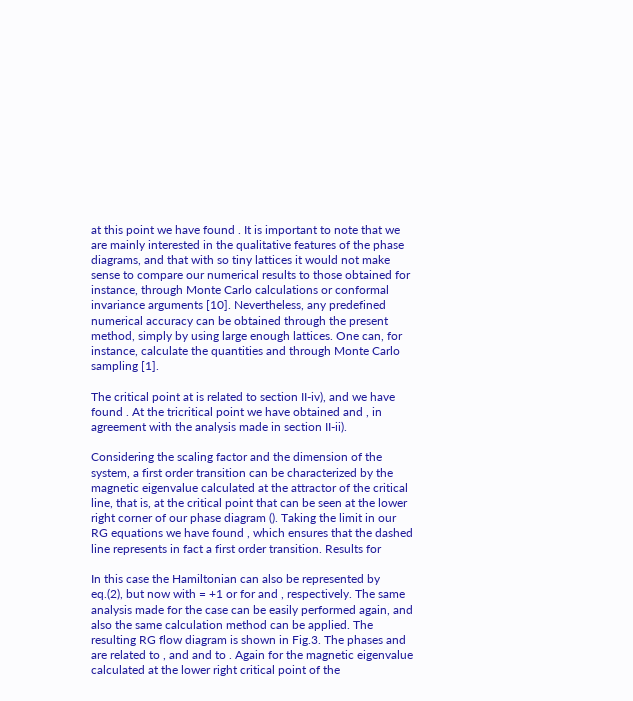at this point we have found . It is important to note that we are mainly interested in the qualitative features of the phase diagrams, and that with so tiny lattices it would not make sense to compare our numerical results to those obtained for instance, through Monte Carlo calculations or conformal invariance arguments [10]. Nevertheless, any predefined numerical accuracy can be obtained through the present method, simply by using large enough lattices. One can, for instance, calculate the quantities and through Monte Carlo sampling [1].

The critical point at is related to section II-iv), and we have found . At the tricritical point we have obtained and , in agreement with the analysis made in section II-ii).

Considering the scaling factor and the dimension of the system, a first order transition can be characterized by the magnetic eigenvalue calculated at the attractor of the critical line, that is, at the critical point that can be seen at the lower right corner of our phase diagram (). Taking the limit in our RG equations we have found , which ensures that the dashed line represents in fact a first order transition. Results for

In this case the Hamiltonian can also be represented by eq.(2), but now with = +1 or for and , respectively. The same analysis made for the case can be easily performed again, and also the same calculation method can be applied. The resulting RG flow diagram is shown in Fig.3. The phases and are related to , and and to . Again for the magnetic eigenvalue calculated at the lower right critical point of the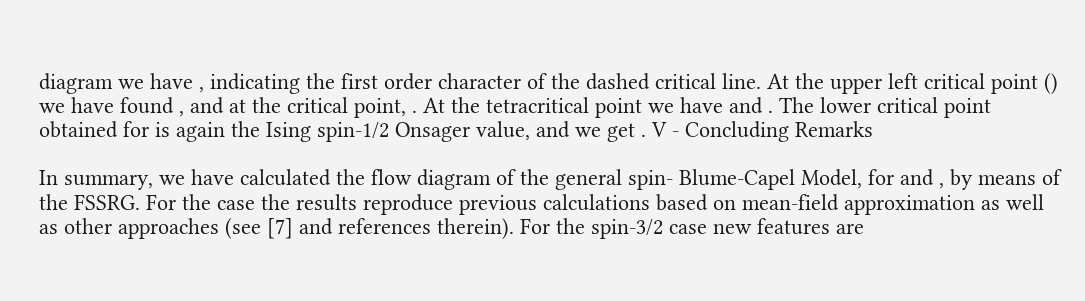diagram we have , indicating the first order character of the dashed critical line. At the upper left critical point () we have found , and at the critical point, . At the tetracritical point we have and . The lower critical point obtained for is again the Ising spin-1/2 Onsager value, and we get . V - Concluding Remarks

In summary, we have calculated the flow diagram of the general spin- Blume-Capel Model, for and , by means of the FSSRG. For the case the results reproduce previous calculations based on mean-field approximation as well as other approaches (see [7] and references therein). For the spin-3/2 case new features are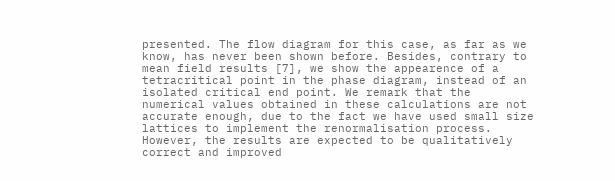presented. The flow diagram for this case, as far as we know, has never been shown before. Besides, contrary to mean field results [7], we show the appearence of a tetracritical point in the phase diagram, instead of an isolated critical end point. We remark that the numerical values obtained in these calculations are not accurate enough, due to the fact we have used small size lattices to implement the renormalisation process. However, the results are expected to be qualitatively correct and improved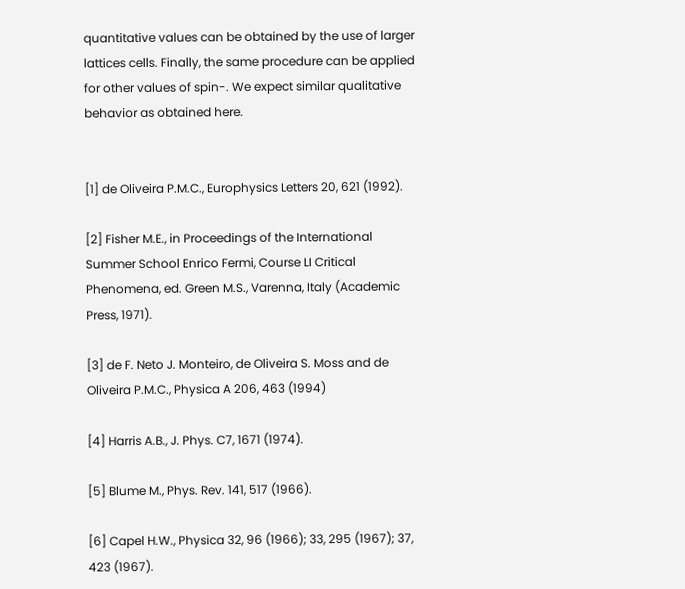quantitative values can be obtained by the use of larger lattices cells. Finally, the same procedure can be applied for other values of spin-. We expect similar qualitative behavior as obtained here.


[1] de Oliveira P.M.C., Europhysics Letters 20, 621 (1992).

[2] Fisher M.E., in Proceedings of the International Summer School Enrico Fermi, Course LI Critical Phenomena, ed. Green M.S., Varenna, Italy (Academic Press, 1971).

[3] de F. Neto J. Monteiro, de Oliveira S. Moss and de Oliveira P.M.C., Physica A 206, 463 (1994)

[4] Harris A.B., J. Phys. C7, 1671 (1974).

[5] Blume M., Phys. Rev. 141, 517 (1966).

[6] Capel H.W., Physica 32, 96 (1966); 33, 295 (1967); 37, 423 (1967).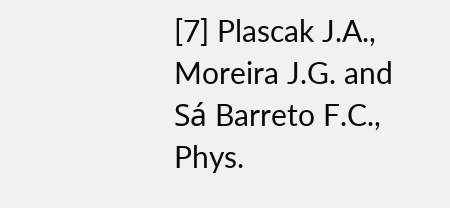[7] Plascak J.A., Moreira J.G. and Sá Barreto F.C., Phys.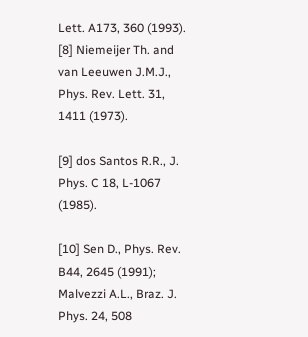Lett. A173, 360 (1993). [8] Niemeijer Th. and van Leeuwen J.M.J., Phys. Rev. Lett. 31, 1411 (1973).

[9] dos Santos R.R., J. Phys. C 18, L-1067 (1985).

[10] Sen D., Phys. Rev. B44, 2645 (1991); Malvezzi A.L., Braz. J. Phys. 24, 508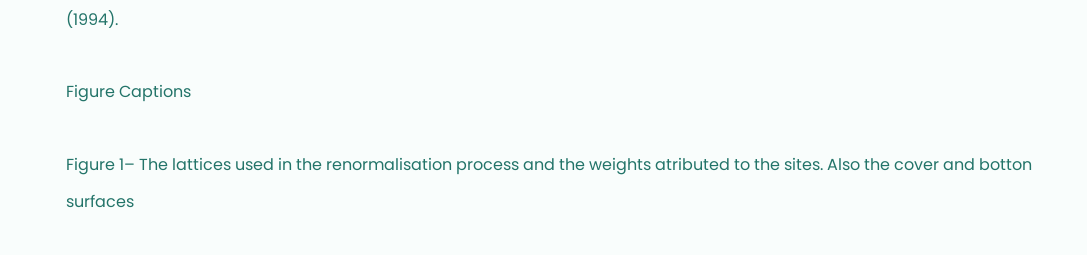(1994).

Figure Captions

Figure 1– The lattices used in the renormalisation process and the weights atributed to the sites. Also the cover and botton surfaces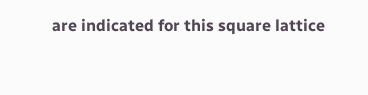are indicated for this square lattice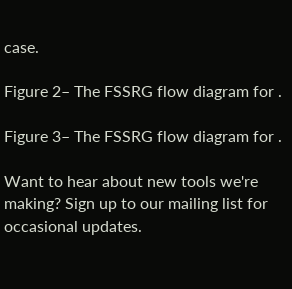case.

Figure 2– The FSSRG flow diagram for .

Figure 3– The FSSRG flow diagram for .

Want to hear about new tools we're making? Sign up to our mailing list for occasional updates.